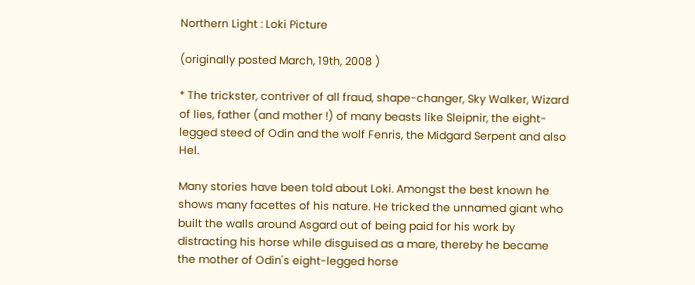Northern Light : Loki Picture

(originally posted March, 19th, 2008 )

* The trickster, contriver of all fraud, shape-changer, Sky Walker, Wizard of lies, father (and mother !) of many beasts like Sleipnir, the eight-legged steed of Odin and the wolf Fenris, the Midgard Serpent and also Hel.

Many stories have been told about Loki. Amongst the best known he shows many facettes of his nature. He tricked the unnamed giant who built the walls around Asgard out of being paid for his work by distracting his horse while disguised as a mare, thereby he became the mother of Odin's eight-legged horse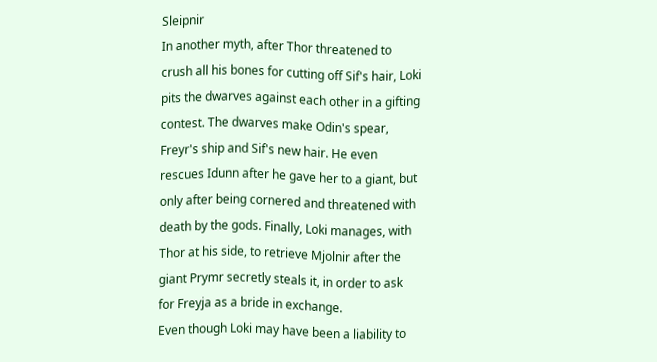Sleipnir
In another myth, after Thor threatened to crush all his bones for cutting off Sif's hair, Loki pits the dwarves against each other in a gifting contest. The dwarves make Odin's spear, Freyr's ship and Sif's new hair. He even rescues Idunn after he gave her to a giant, but only after being cornered and threatened with death by the gods. Finally, Loki manages, with Thor at his side, to retrieve Mjolnir after the giant Prymr secretly steals it, in order to ask for Freyja as a bride in exchange.
Even though Loki may have been a liability to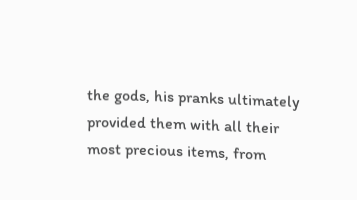the gods, his pranks ultimately provided them with all their most precious items, from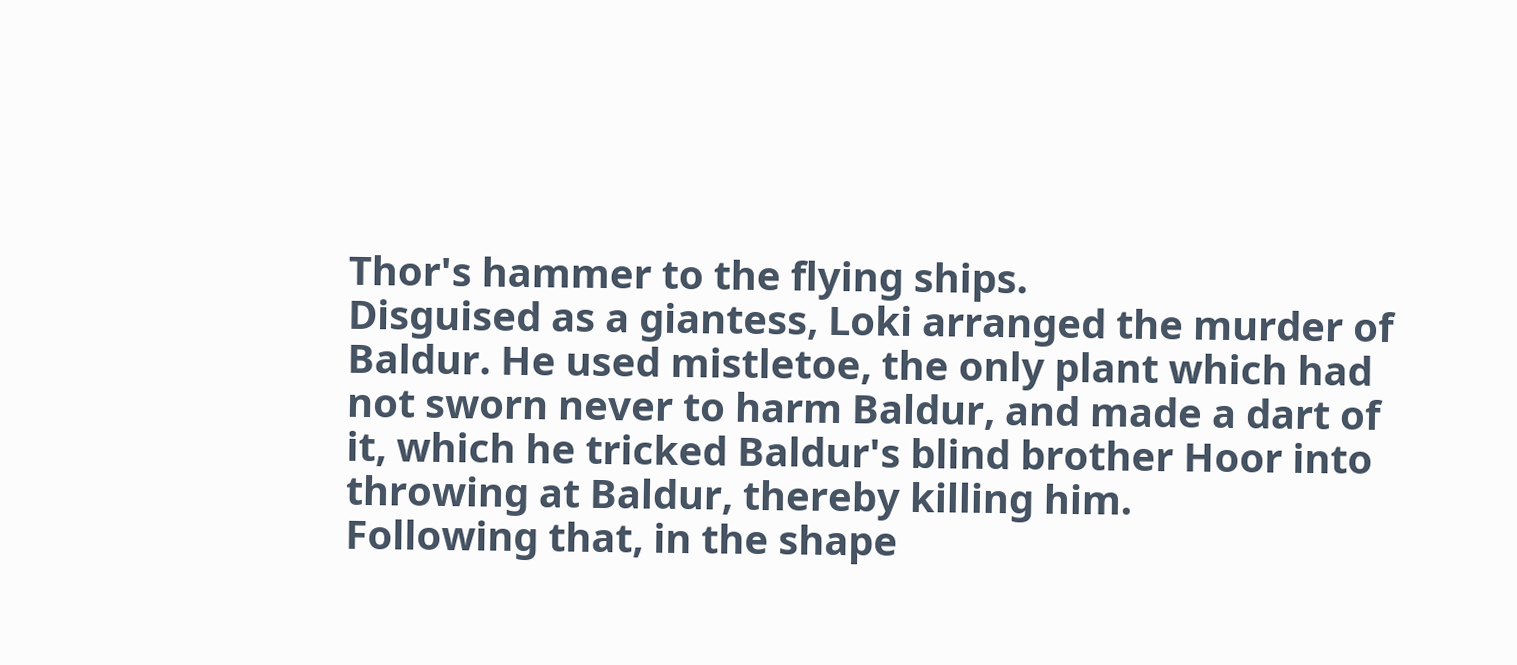Thor's hammer to the flying ships.
Disguised as a giantess, Loki arranged the murder of Baldur. He used mistletoe, the only plant which had not sworn never to harm Baldur, and made a dart of it, which he tricked Baldur's blind brother Hoor into throwing at Baldur, thereby killing him.
Following that, in the shape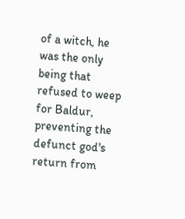of a witch, he was the only being that refused to weep for Baldur, preventing the defunct god's return from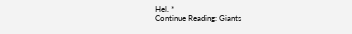Hel. *
Continue Reading: Giants